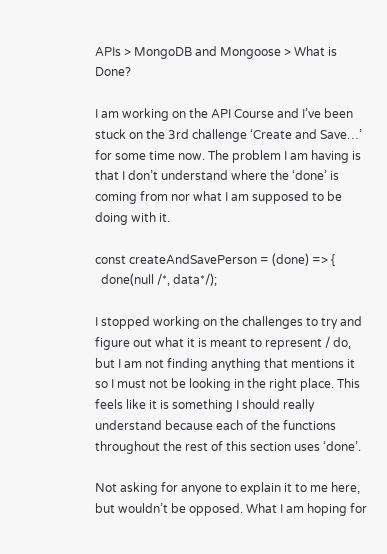APIs > MongoDB and Mongoose > What is Done?

I am working on the API Course and I’ve been stuck on the 3rd challenge ‘Create and Save…’ for some time now. The problem I am having is that I don’t understand where the ‘done’ is coming from nor what I am supposed to be doing with it.

const createAndSavePerson = (done) => {
  done(null /*, data*/);

I stopped working on the challenges to try and figure out what it is meant to represent / do, but I am not finding anything that mentions it so I must not be looking in the right place. This feels like it is something I should really understand because each of the functions throughout the rest of this section uses ‘done’.

Not asking for anyone to explain it to me here, but wouldn’t be opposed. What I am hoping for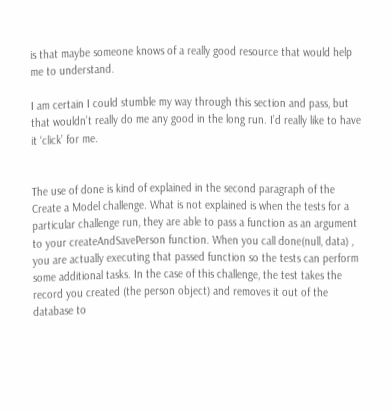is that maybe someone knows of a really good resource that would help me to understand.

I am certain I could stumble my way through this section and pass, but that wouldn’t really do me any good in the long run. I’d really like to have it ‘click’ for me.


The use of done is kind of explained in the second paragraph of the Create a Model challenge. What is not explained is when the tests for a particular challenge run, they are able to pass a function as an argument to your createAndSavePerson function. When you call done(null, data) , you are actually executing that passed function so the tests can perform some additional tasks. In the case of this challenge, the test takes the record you created (the person object) and removes it out of the database to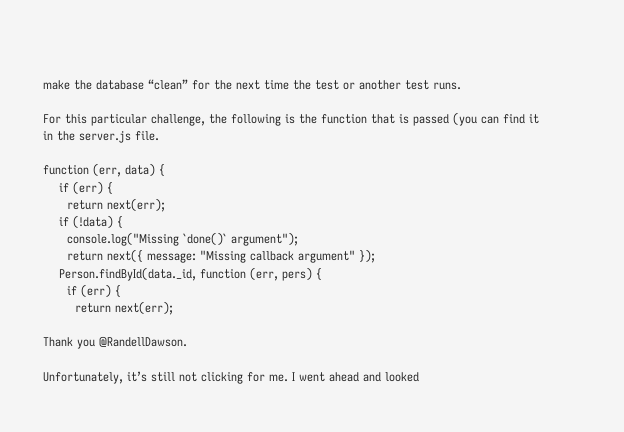make the database “clean” for the next time the test or another test runs.

For this particular challenge, the following is the function that is passed (you can find it in the server.js file.

function (err, data) {
    if (err) {
      return next(err);
    if (!data) {
      console.log("Missing `done()` argument");
      return next({ message: "Missing callback argument" });
    Person.findById(data._id, function (err, pers) {
      if (err) {
        return next(err);

Thank you @RandellDawson.

Unfortunately, it’s still not clicking for me. I went ahead and looked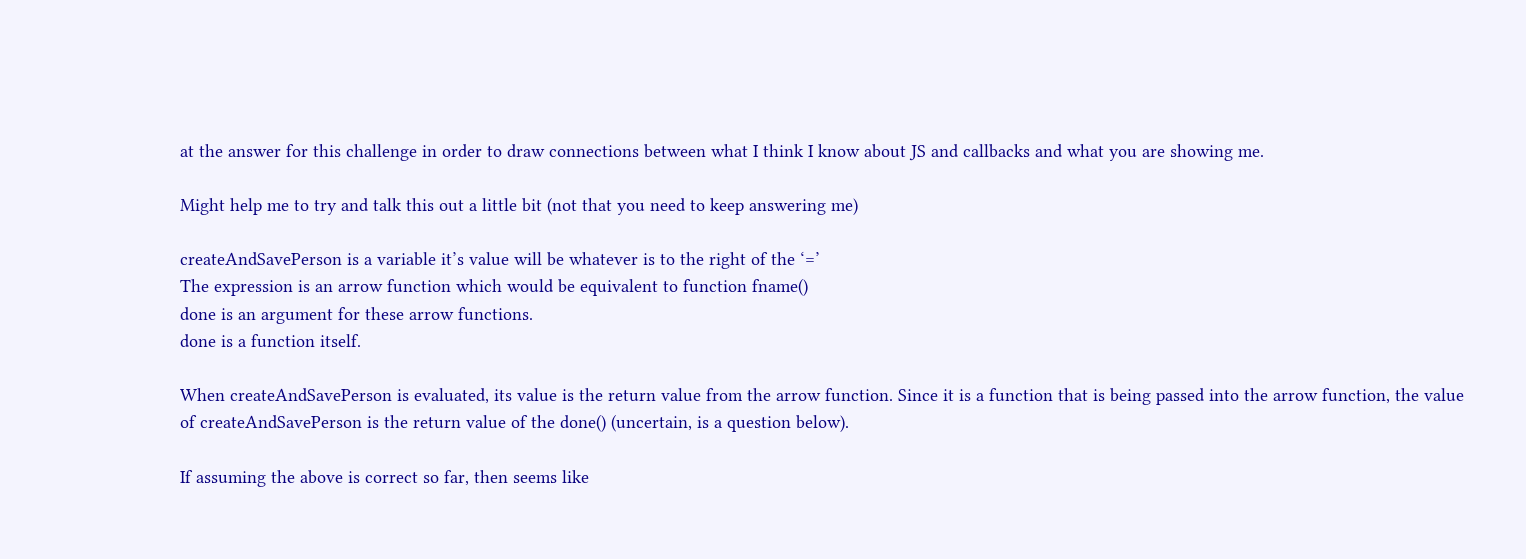at the answer for this challenge in order to draw connections between what I think I know about JS and callbacks and what you are showing me.

Might help me to try and talk this out a little bit (not that you need to keep answering me)

createAndSavePerson is a variable it’s value will be whatever is to the right of the ‘=’
The expression is an arrow function which would be equivalent to function fname()
done is an argument for these arrow functions.
done is a function itself.

When createAndSavePerson is evaluated, its value is the return value from the arrow function. Since it is a function that is being passed into the arrow function, the value of createAndSavePerson is the return value of the done() (uncertain, is a question below).

If assuming the above is correct so far, then seems like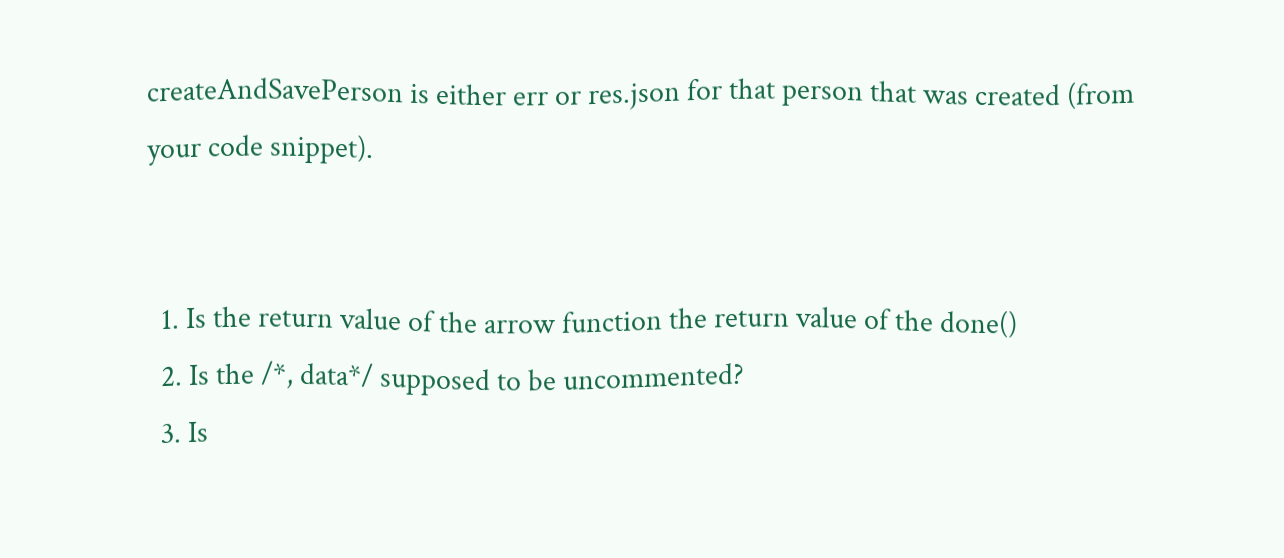createAndSavePerson is either err or res.json for that person that was created (from your code snippet).


  1. Is the return value of the arrow function the return value of the done()
  2. Is the /*, data*/ supposed to be uncommented?
  3. Is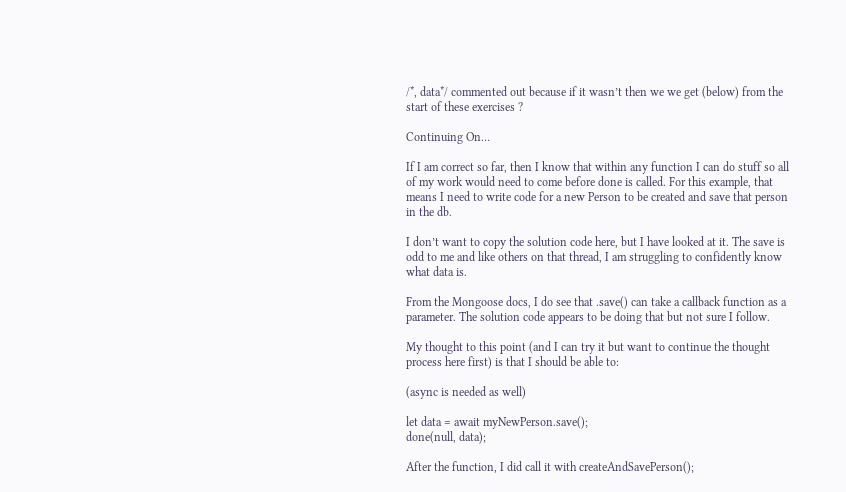/*, data*/ commented out because if it wasn’t then we we get (below) from the start of these exercises ?

Continuing On…

If I am correct so far, then I know that within any function I can do stuff so all of my work would need to come before done is called. For this example, that means I need to write code for a new Person to be created and save that person in the db.

I don’t want to copy the solution code here, but I have looked at it. The save is odd to me and like others on that thread, I am struggling to confidently know what data is.

From the Mongoose docs, I do see that .save() can take a callback function as a parameter. The solution code appears to be doing that but not sure I follow.

My thought to this point (and I can try it but want to continue the thought process here first) is that I should be able to:

(async is needed as well)

let data = await myNewPerson.save();
done(null, data);

After the function, I did call it with createAndSavePerson();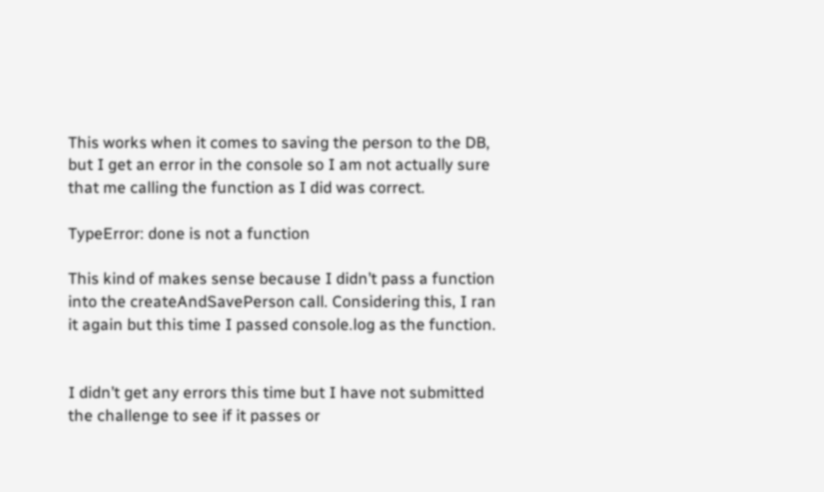This works when it comes to saving the person to the DB, but I get an error in the console so I am not actually sure that me calling the function as I did was correct.

TypeError: done is not a function

This kind of makes sense because I didn’t pass a function into the createAndSavePerson call. Considering this, I ran it again but this time I passed console.log as the function.


I didn’t get any errors this time but I have not submitted the challenge to see if it passes or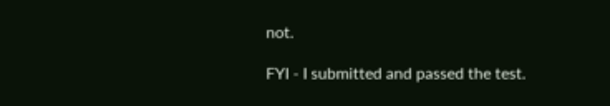not.

FYI - I submitted and passed the test.